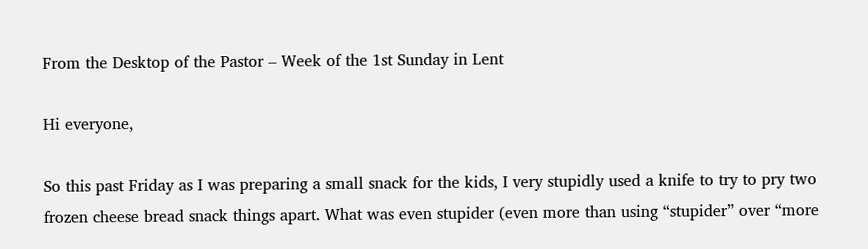From the Desktop of the Pastor – Week of the 1st Sunday in Lent

Hi everyone,

So this past Friday as I was preparing a small snack for the kids, I very stupidly used a knife to try to pry two frozen cheese bread snack things apart. What was even stupider (even more than using “stupider” over “more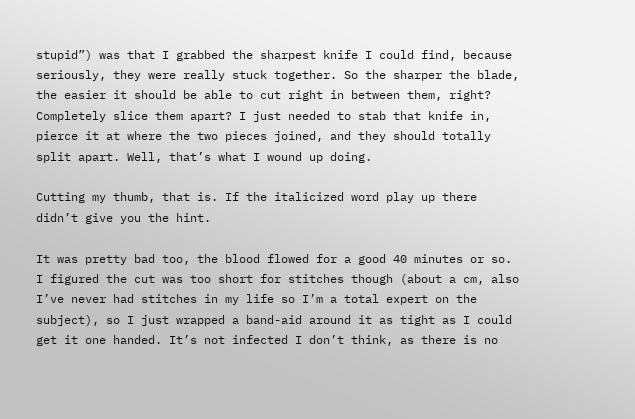stupid”) was that I grabbed the sharpest knife I could find, because seriously, they were really stuck together. So the sharper the blade, the easier it should be able to cut right in between them, right? Completely slice them apart? I just needed to stab that knife in, pierce it at where the two pieces joined, and they should totally split apart. Well, that’s what I wound up doing.

Cutting my thumb, that is. If the italicized word play up there didn’t give you the hint.

It was pretty bad too, the blood flowed for a good 40 minutes or so. I figured the cut was too short for stitches though (about a cm, also I’ve never had stitches in my life so I’m a total expert on the subject), so I just wrapped a band-aid around it as tight as I could get it one handed. It’s not infected I don’t think, as there is no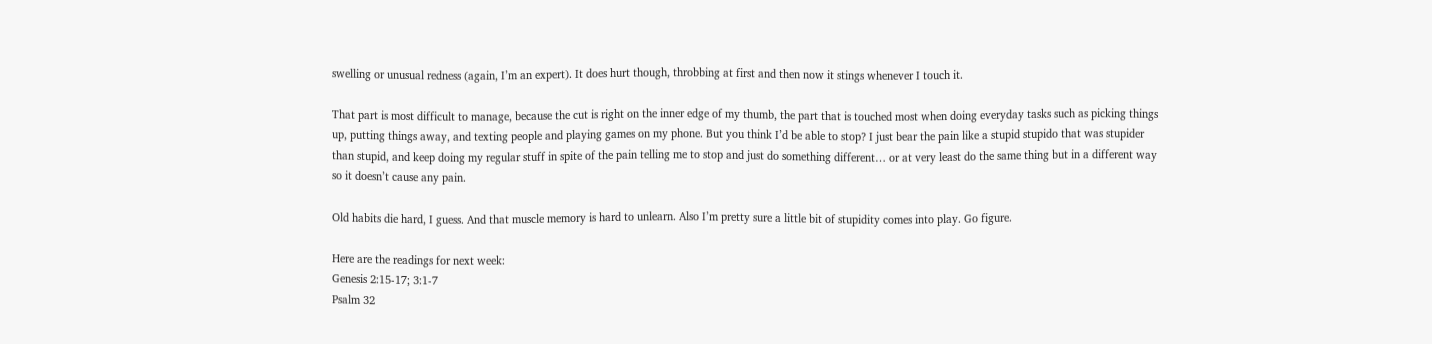swelling or unusual redness (again, I’m an expert). It does hurt though, throbbing at first and then now it stings whenever I touch it.

That part is most difficult to manage, because the cut is right on the inner edge of my thumb, the part that is touched most when doing everyday tasks such as picking things up, putting things away, and texting people and playing games on my phone. But you think I’d be able to stop? I just bear the pain like a stupid stupido that was stupider than stupid, and keep doing my regular stuff in spite of the pain telling me to stop and just do something different… or at very least do the same thing but in a different way so it doesn’t cause any pain.

Old habits die hard, I guess. And that muscle memory is hard to unlearn. Also I’m pretty sure a little bit of stupidity comes into play. Go figure.

Here are the readings for next week:
Genesis 2:15-17; 3:1-7
Psalm 32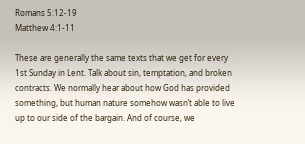Romans 5:12-19
Matthew 4:1-11

These are generally the same texts that we get for every 1st Sunday in Lent. Talk about sin, temptation, and broken contracts. We normally hear about how God has provided something, but human nature somehow wasn’t able to live up to our side of the bargain. And of course, we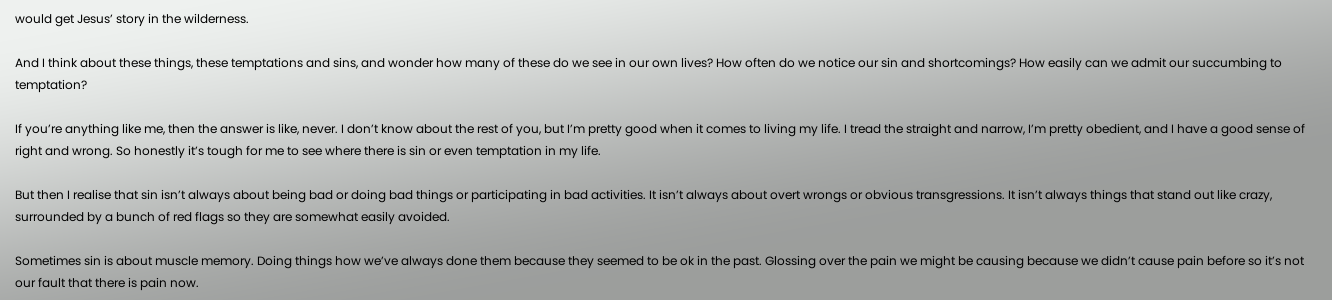would get Jesus’ story in the wilderness.

And I think about these things, these temptations and sins, and wonder how many of these do we see in our own lives? How often do we notice our sin and shortcomings? How easily can we admit our succumbing to temptation?

If you’re anything like me, then the answer is like, never. I don’t know about the rest of you, but I’m pretty good when it comes to living my life. I tread the straight and narrow, I’m pretty obedient, and I have a good sense of right and wrong. So honestly it’s tough for me to see where there is sin or even temptation in my life.

But then I realise that sin isn’t always about being bad or doing bad things or participating in bad activities. It isn’t always about overt wrongs or obvious transgressions. It isn’t always things that stand out like crazy, surrounded by a bunch of red flags so they are somewhat easily avoided.

Sometimes sin is about muscle memory. Doing things how we’ve always done them because they seemed to be ok in the past. Glossing over the pain we might be causing because we didn’t cause pain before so it’s not our fault that there is pain now.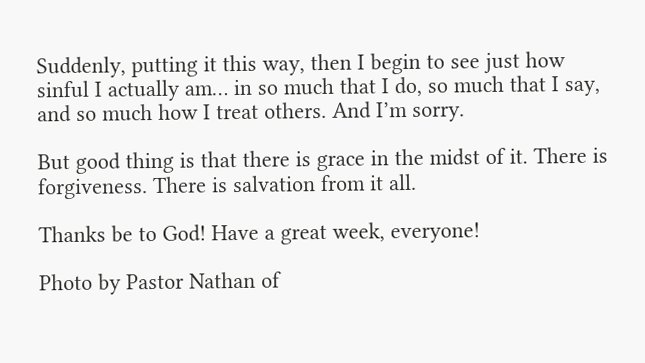Suddenly, putting it this way, then I begin to see just how sinful I actually am… in so much that I do, so much that I say, and so much how I treat others. And I’m sorry.

But good thing is that there is grace in the midst of it. There is forgiveness. There is salvation from it all.

Thanks be to God! Have a great week, everyone!

Photo by Pastor Nathan of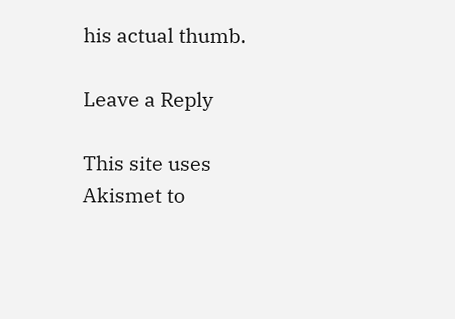his actual thumb.

Leave a Reply

This site uses Akismet to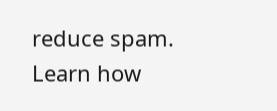reduce spam. Learn how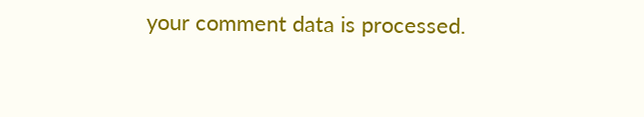your comment data is processed.